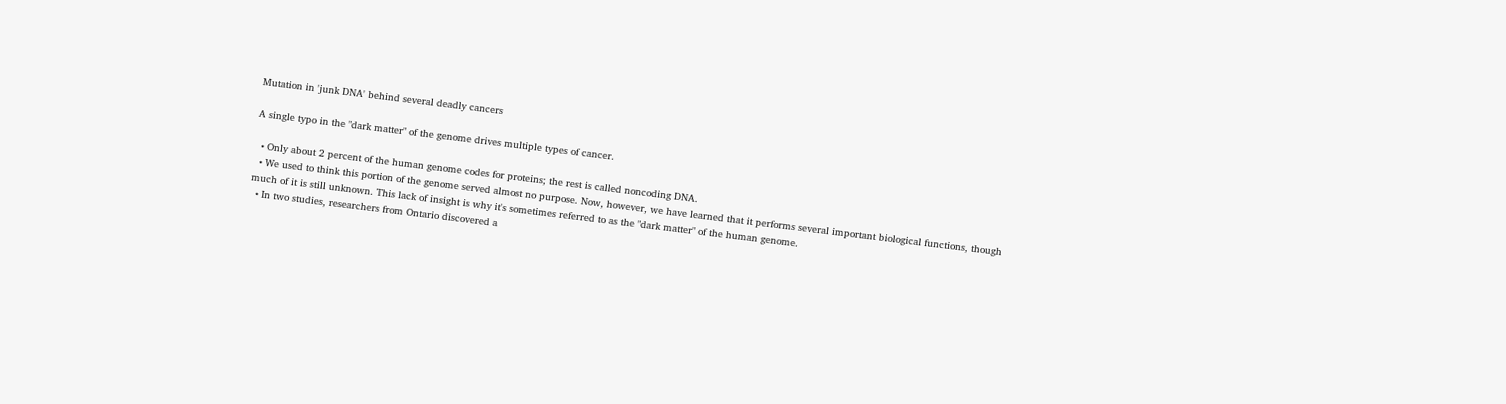Mutation in 'junk DNA' behind several deadly cancers

A single typo in the "dark matter" of the genome drives multiple types of cancer.

  • Only about 2 percent of the human genome codes for proteins; the rest is called noncoding DNA.
  • We used to think this portion of the genome served almost no purpose. Now, however, we have learned that it performs several important biological functions, though much of it is still unknown. This lack of insight is why it's sometimes referred to as the "dark matter" of the human genome.
  • In two studies, researchers from Ontario discovered a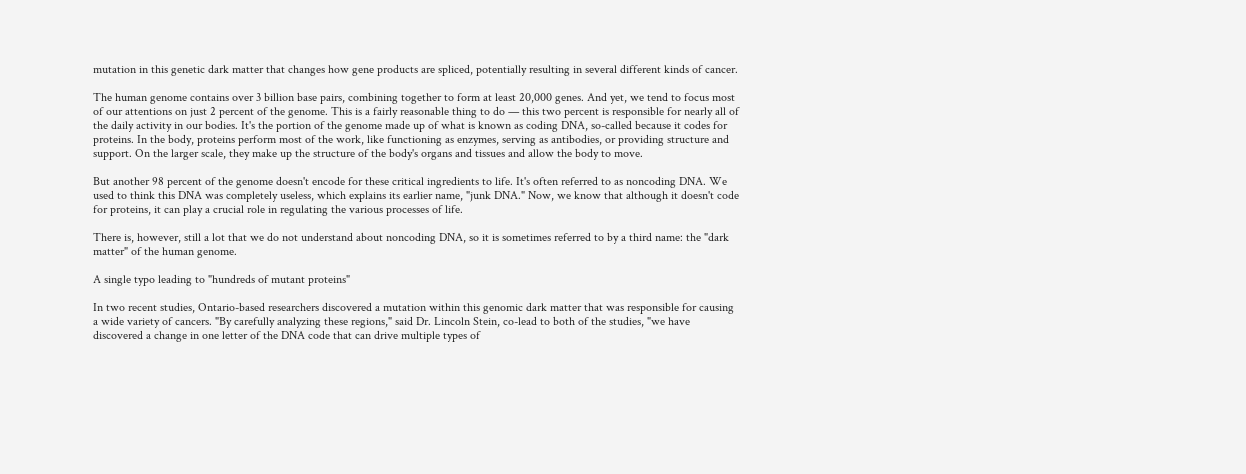mutation in this genetic dark matter that changes how gene products are spliced, potentially resulting in several different kinds of cancer.

The human genome contains over 3 billion base pairs, combining together to form at least 20,000 genes. And yet, we tend to focus most of our attentions on just 2 percent of the genome. This is a fairly reasonable thing to do — this two percent is responsible for nearly all of the daily activity in our bodies. It's the portion of the genome made up of what is known as coding DNA, so-called because it codes for proteins. In the body, proteins perform most of the work, like functioning as enzymes, serving as antibodies, or providing structure and support. On the larger scale, they make up the structure of the body's organs and tissues and allow the body to move.

But another 98 percent of the genome doesn't encode for these critical ingredients to life. It's often referred to as noncoding DNA. We used to think this DNA was completely useless, which explains its earlier name, "junk DNA." Now, we know that although it doesn't code for proteins, it can play a crucial role in regulating the various processes of life.

There is, however, still a lot that we do not understand about noncoding DNA, so it is sometimes referred to by a third name: the "dark matter" of the human genome.

A single typo leading to "hundreds of mutant proteins"

In two recent studies, Ontario-based researchers discovered a mutation within this genomic dark matter that was responsible for causing a wide variety of cancers. "By carefully analyzing these regions," said Dr. Lincoln Stein, co-lead to both of the studies, "we have discovered a change in one letter of the DNA code that can drive multiple types of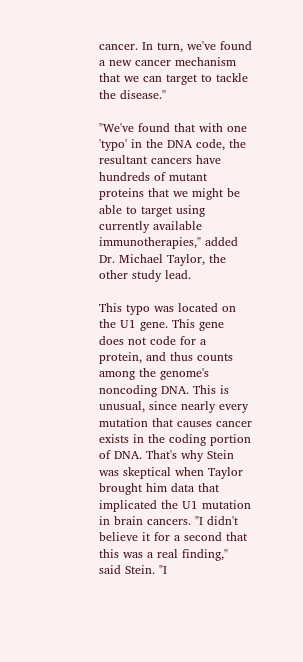cancer. In turn, we've found a new cancer mechanism that we can target to tackle the disease."

"We've found that with one 'typo' in the DNA code, the resultant cancers have hundreds of mutant proteins that we might be able to target using currently available immunotherapies," added Dr. Michael Taylor, the other study lead.

This typo was located on the U1 gene. This gene does not code for a protein, and thus counts among the genome's noncoding DNA. This is unusual, since nearly every mutation that causes cancer exists in the coding portion of DNA. That's why Stein was skeptical when Taylor brought him data that implicated the U1 mutation in brain cancers. "I didn't believe it for a second that this was a real finding," said Stein. "I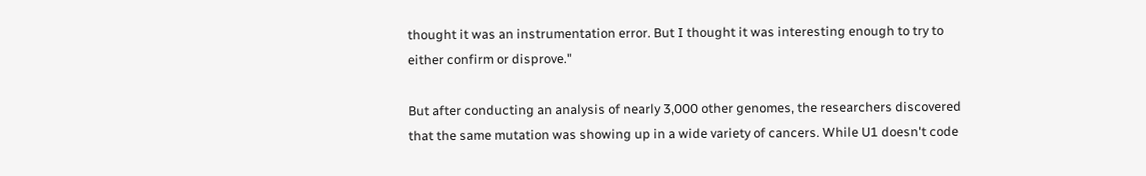thought it was an instrumentation error. But I thought it was interesting enough to try to either confirm or disprove."

But after conducting an analysis of nearly 3,000 other genomes, the researchers discovered that the same mutation was showing up in a wide variety of cancers. While U1 doesn't code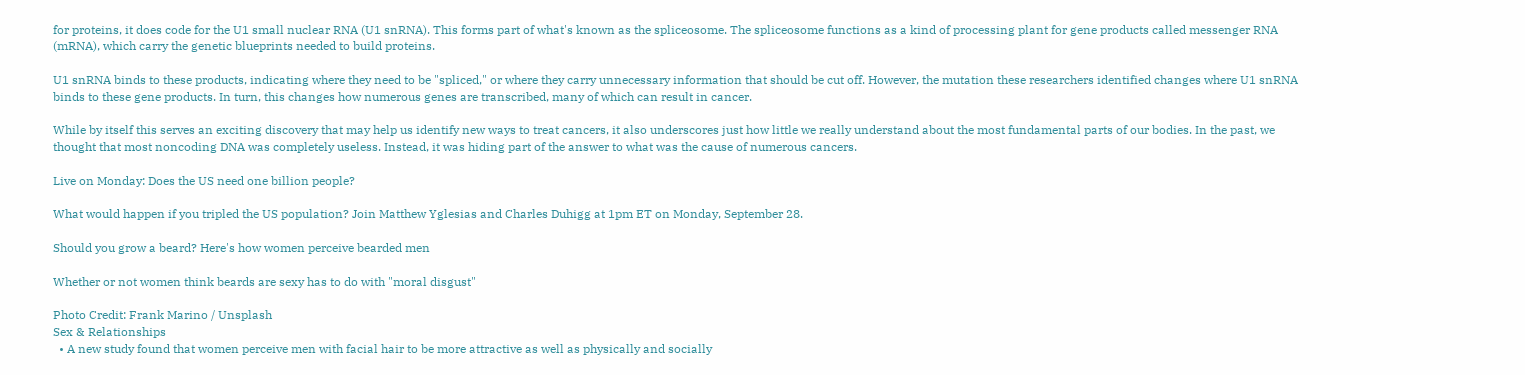for proteins, it does code for the U1 small nuclear RNA (U1 snRNA). This forms part of what's known as the spliceosome. The spliceosome functions as a kind of processing plant for gene products called messenger RNA (mRNA), which carry the genetic blueprints needed to build proteins.

U1 snRNA binds to these products, indicating where they need to be "spliced," or where they carry unnecessary information that should be cut off. However, the mutation these researchers identified changes where U1 snRNA binds to these gene products. In turn, this changes how numerous genes are transcribed, many of which can result in cancer.

While by itself this serves an exciting discovery that may help us identify new ways to treat cancers, it also underscores just how little we really understand about the most fundamental parts of our bodies. In the past, we thought that most noncoding DNA was completely useless. Instead, it was hiding part of the answer to what was the cause of numerous cancers.

Live on Monday: Does the US need one billion people?

What would happen if you tripled the US population? Join Matthew Yglesias and Charles Duhigg at 1pm ET on Monday, September 28.

Should you grow a beard? Here's how women perceive bearded men

Whether or not women think beards are sexy has to do with "moral disgust"

Photo Credit: Frank Marino / Unsplash
Sex & Relationships
  • A new study found that women perceive men with facial hair to be more attractive as well as physically and socially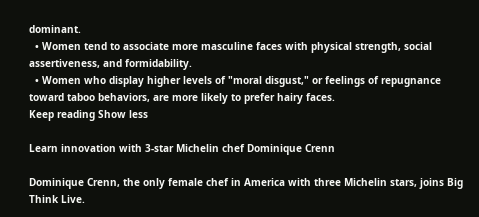dominant.
  • Women tend to associate more masculine faces with physical strength, social assertiveness, and formidability.
  • Women who display higher levels of "moral disgust," or feelings of repugnance toward taboo behaviors, are more likely to prefer hairy faces.
Keep reading Show less

Learn innovation with 3-star Michelin chef Dominique Crenn

Dominique Crenn, the only female chef in America with three Michelin stars, joins Big Think Live.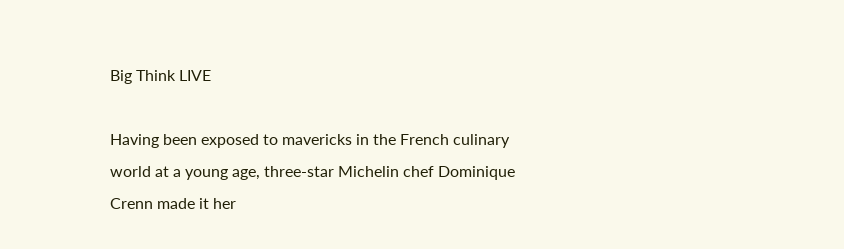Big Think LIVE

Having been exposed to mavericks in the French culinary world at a young age, three-star Michelin chef Dominique Crenn made it her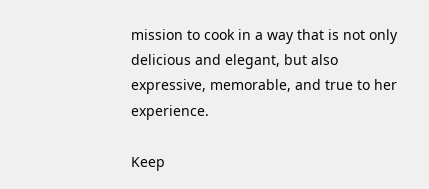mission to cook in a way that is not only delicious and elegant, but also expressive, memorable, and true to her experience.

Keep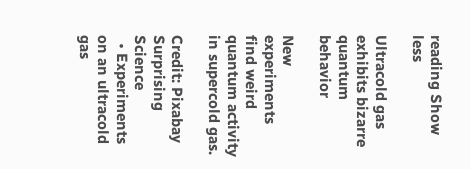reading Show less

Ultracold gas exhibits bizarre quantum behavior

New experiments find weird quantum activity in supercold gas.

Credit: Pixabay
Surprising Science
  • Experiments on an ultracold gas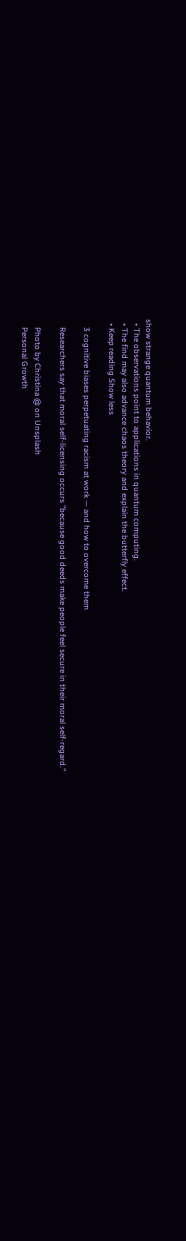show strange quantum behavior.
  • The observations point to applications in quantum computing.
  • The find may also advance chaos theory and explain the butterfly effect.
  • Keep reading Show less

    3 cognitive biases perpetuating racism at work — and how to overcome them

    Researchers say that moral self-licensing occurs "because good deeds make people feel secure in their moral self-regard."

    Photo by Christina @ on Unsplash
    Personal Growth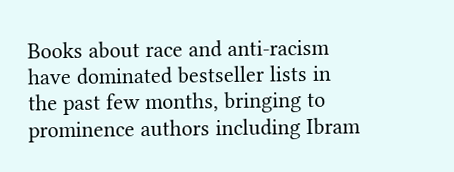Books about race and anti-racism have dominated bestseller lists in the past few months, bringing to prominence authors including Ibram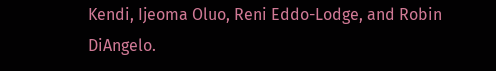Kendi, Ijeoma Oluo, Reni Eddo-Lodge, and Robin DiAngelo.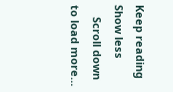Keep reading Show less
    Scroll down to load more…